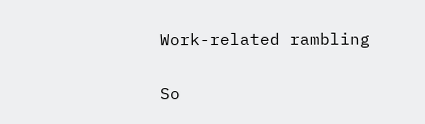Work-related rambling

So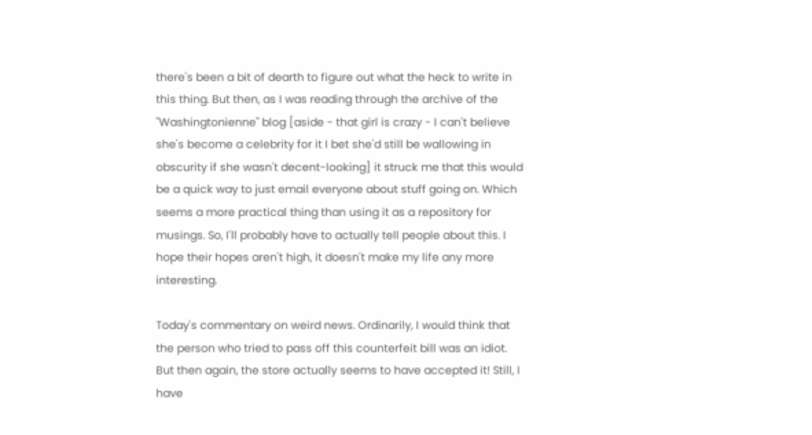there's been a bit of dearth to figure out what the heck to write in this thing. But then, as I was reading through the archive of the "Washingtonienne" blog [aside - that girl is crazy - I can't believe she's become a celebrity for it I bet she'd still be wallowing in obscurity if she wasn't decent-looking] it struck me that this would be a quick way to just email everyone about stuff going on. Which seems a more practical thing than using it as a repository for musings. So, I'll probably have to actually tell people about this. I hope their hopes aren't high, it doesn't make my life any more interesting.

Today's commentary on weird news. Ordinarily, I would think that the person who tried to pass off this counterfeit bill was an idiot. But then again, the store actually seems to have accepted it! Still, I have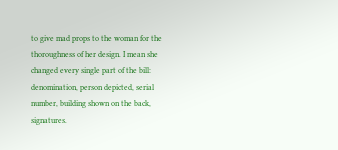to give mad props to the woman for the thoroughness of her design. I mean she changed every single part of the bill: denomination, person depicted, serial number, building shown on the back, signatures.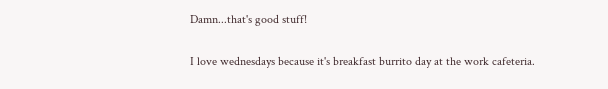Damn...that's good stuff!

I love wednesdays because it's breakfast burrito day at the work cafeteria.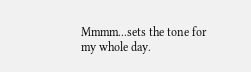Mmmm...sets the tone for my whole day.